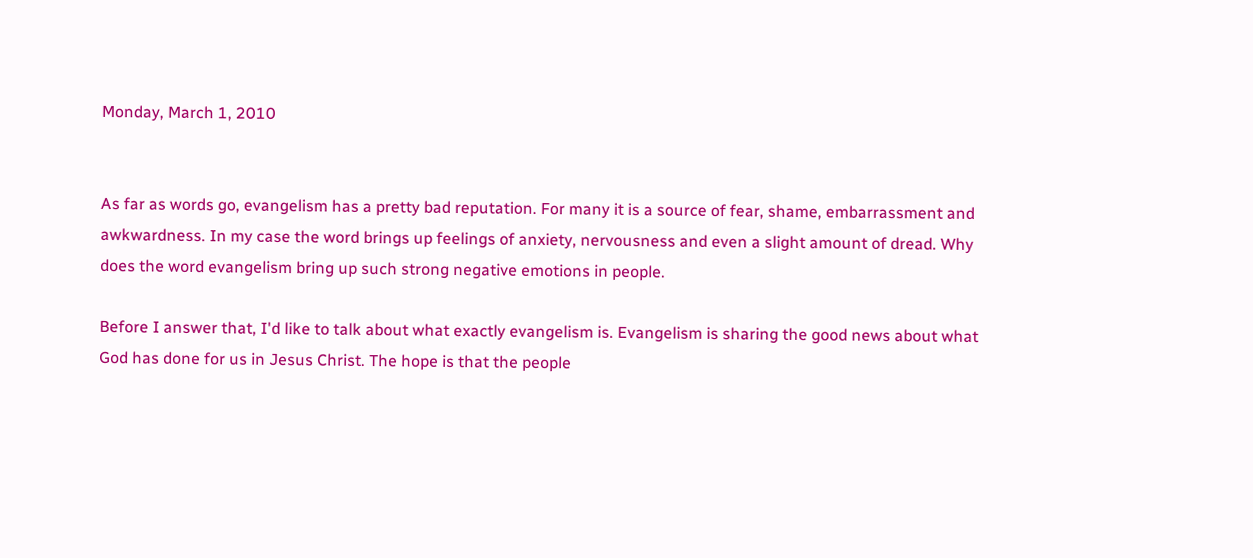Monday, March 1, 2010


As far as words go, evangelism has a pretty bad reputation. For many it is a source of fear, shame, embarrassment and awkwardness. In my case the word brings up feelings of anxiety, nervousness and even a slight amount of dread. Why does the word evangelism bring up such strong negative emotions in people.

Before I answer that, I'd like to talk about what exactly evangelism is. Evangelism is sharing the good news about what God has done for us in Jesus Christ. The hope is that the people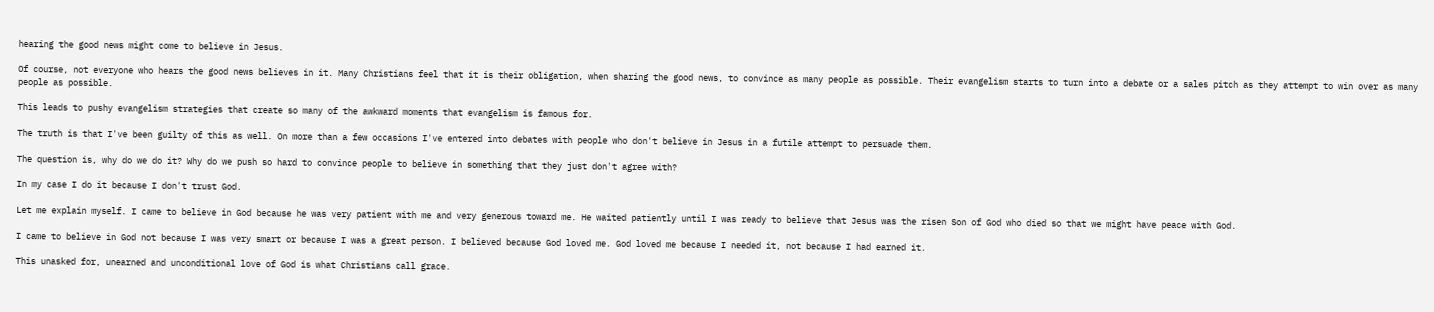hearing the good news might come to believe in Jesus.

Of course, not everyone who hears the good news believes in it. Many Christians feel that it is their obligation, when sharing the good news, to convince as many people as possible. Their evangelism starts to turn into a debate or a sales pitch as they attempt to win over as many people as possible.

This leads to pushy evangelism strategies that create so many of the awkward moments that evangelism is famous for.

The truth is that I've been guilty of this as well. On more than a few occasions I've entered into debates with people who don't believe in Jesus in a futile attempt to persuade them.

The question is, why do we do it? Why do we push so hard to convince people to believe in something that they just don't agree with?

In my case I do it because I don't trust God.

Let me explain myself. I came to believe in God because he was very patient with me and very generous toward me. He waited patiently until I was ready to believe that Jesus was the risen Son of God who died so that we might have peace with God.

I came to believe in God not because I was very smart or because I was a great person. I believed because God loved me. God loved me because I needed it, not because I had earned it.

This unasked for, unearned and unconditional love of God is what Christians call grace.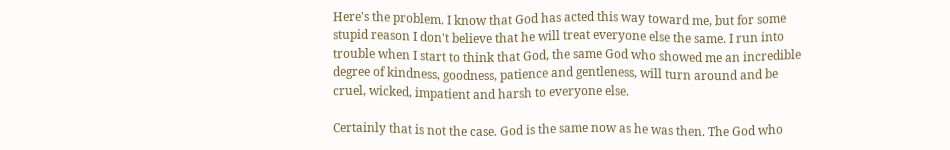Here's the problem. I know that God has acted this way toward me, but for some stupid reason I don't believe that he will treat everyone else the same. I run into trouble when I start to think that God, the same God who showed me an incredible degree of kindness, goodness, patience and gentleness, will turn around and be cruel, wicked, impatient and harsh to everyone else.

Certainly that is not the case. God is the same now as he was then. The God who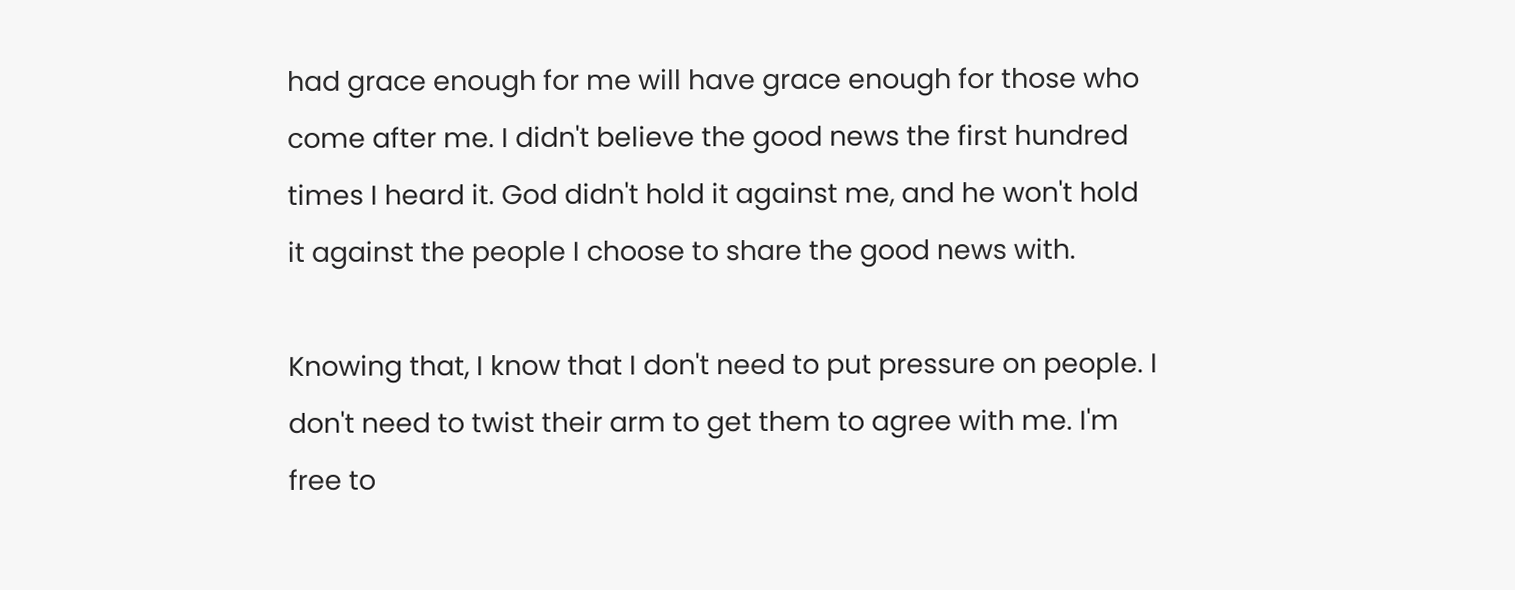had grace enough for me will have grace enough for those who come after me. I didn't believe the good news the first hundred times I heard it. God didn't hold it against me, and he won't hold it against the people I choose to share the good news with.

Knowing that, I know that I don't need to put pressure on people. I don't need to twist their arm to get them to agree with me. I'm free to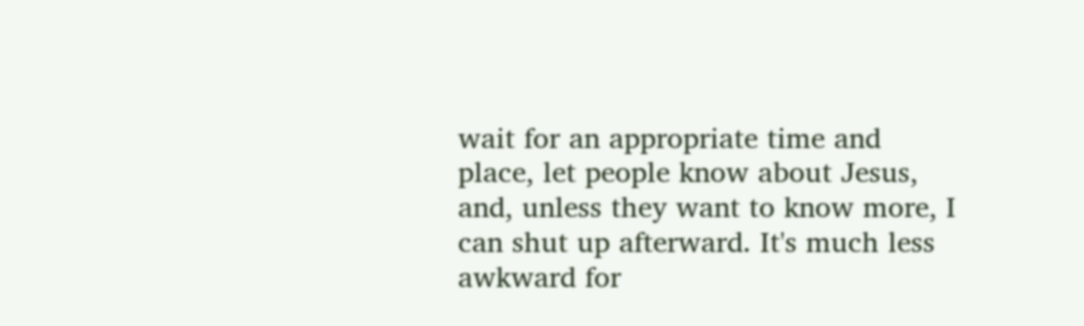wait for an appropriate time and place, let people know about Jesus, and, unless they want to know more, I can shut up afterward. It's much less awkward for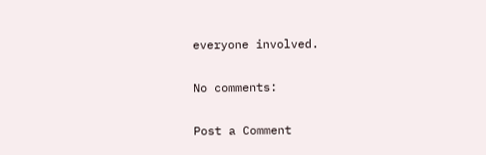everyone involved.

No comments:

Post a Comment